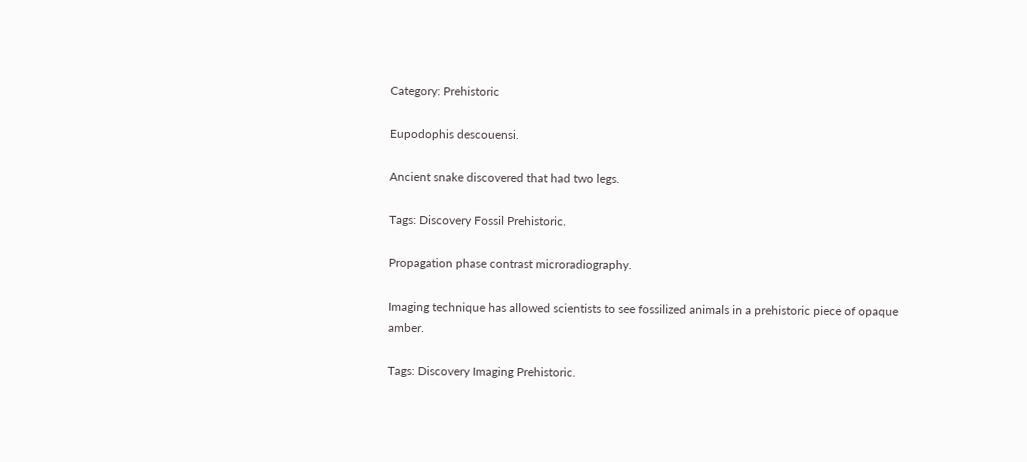Category: Prehistoric

Eupodophis descouensi.

Ancient snake discovered that had two legs.

Tags: Discovery Fossil Prehistoric.

Propagation phase contrast microradiography.

Imaging technique has allowed scientists to see fossilized animals in a prehistoric piece of opaque amber.

Tags: Discovery Imaging Prehistoric.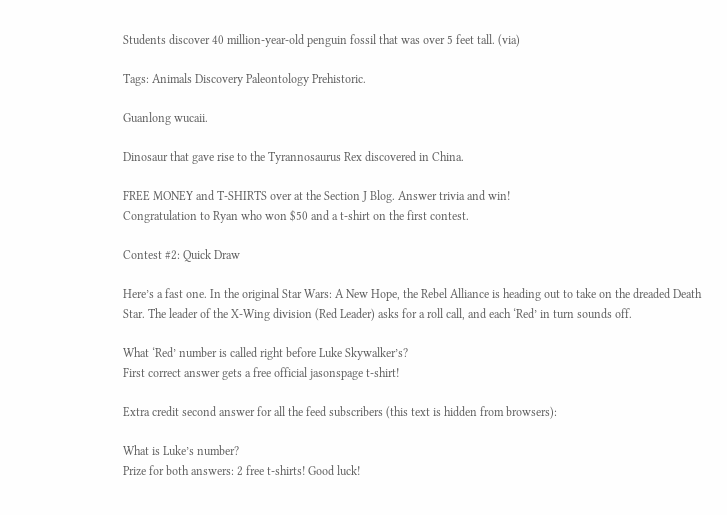Students discover 40 million-year-old penguin fossil that was over 5 feet tall. (via)

Tags: Animals Discovery Paleontology Prehistoric.

Guanlong wucaii.

Dinosaur that gave rise to the Tyrannosaurus Rex discovered in China.

FREE MONEY and T-SHIRTS over at the Section J Blog. Answer trivia and win!
Congratulation to Ryan who won $50 and a t-shirt on the first contest.

Contest #2: Quick Draw

Here’s a fast one. In the original Star Wars: A New Hope, the Rebel Alliance is heading out to take on the dreaded Death Star. The leader of the X-Wing division (Red Leader) asks for a roll call, and each ‘Red’ in turn sounds off.

What ‘Red’ number is called right before Luke Skywalker’s?
First correct answer gets a free official jasonspage t-shirt!

Extra credit second answer for all the feed subscribers (this text is hidden from browsers):

What is Luke’s number?
Prize for both answers: 2 free t-shirts! Good luck!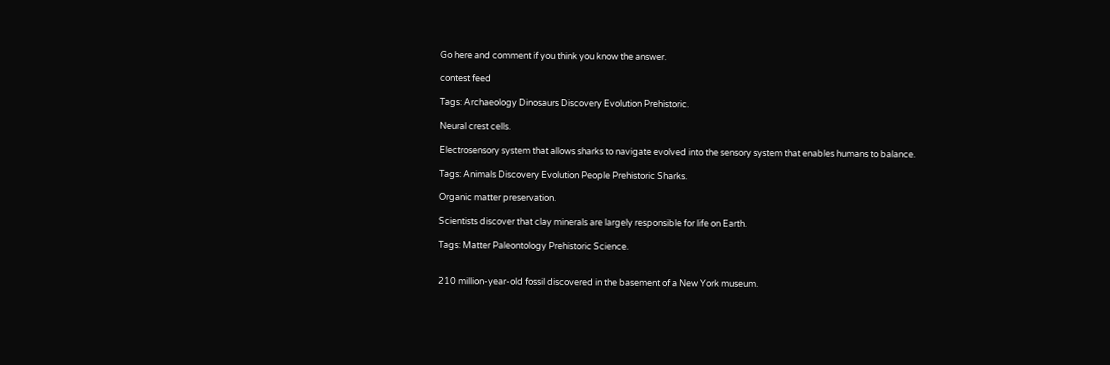Go here and comment if you think you know the answer.

contest feed

Tags: Archaeology Dinosaurs Discovery Evolution Prehistoric.

Neural crest cells.

Electrosensory system that allows sharks to navigate evolved into the sensory system that enables humans to balance.

Tags: Animals Discovery Evolution People Prehistoric Sharks.

Organic matter preservation.

Scientists discover that clay minerals are largely responsible for life on Earth.

Tags: Matter Paleontology Prehistoric Science.


210 million-year-old fossil discovered in the basement of a New York museum.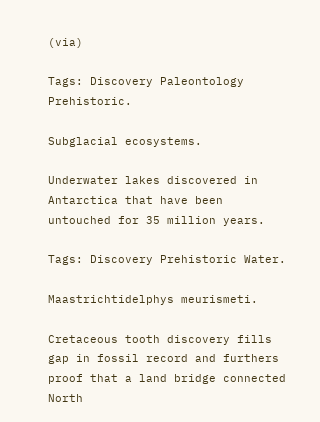(via)

Tags: Discovery Paleontology Prehistoric.

Subglacial ecosystems.

Underwater lakes discovered in Antarctica that have been untouched for 35 million years.

Tags: Discovery Prehistoric Water.

Maastrichtidelphys meurismeti.

Cretaceous tooth discovery fills gap in fossil record and furthers proof that a land bridge connected North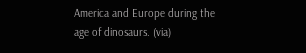America and Europe during the age of dinosaurs. (via)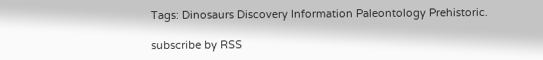Tags: Dinosaurs Discovery Information Paleontology Prehistoric.

subscribe by RSS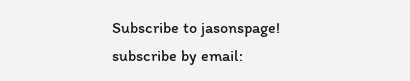Subscribe to jasonspage!
subscribe by email: